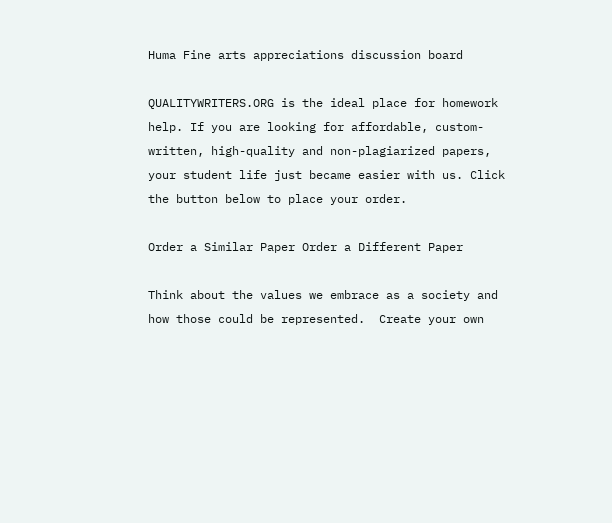Huma Fine arts appreciations discussion board

QUALITYWRITERS.ORG is the ideal place for homework help. If you are looking for affordable, custom-written, high-quality and non-plagiarized papers, your student life just became easier with us. Click the button below to place your order.

Order a Similar Paper Order a Different Paper

Think about the values we embrace as a society and how those could be represented.  Create your own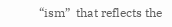“ism”  that reflects the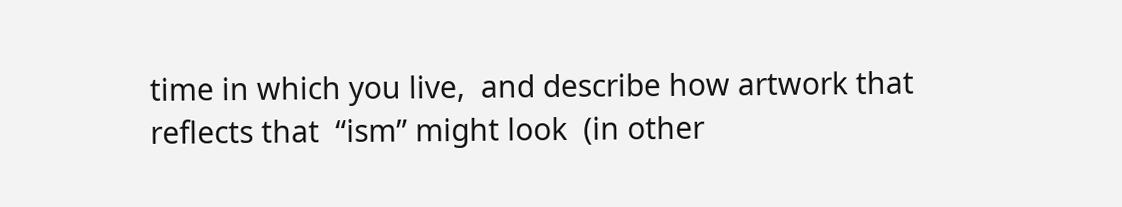time in which you live,  and describe how artwork that reflects that  “ism” might look  (in other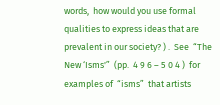words,  how would you use formal qualities to express ideas that are prevalent in our society? ) .  See  “The New ‘Isms'”  (pp.  4 9 6 – 5 0 4 )  for examples of  “isms”  that artists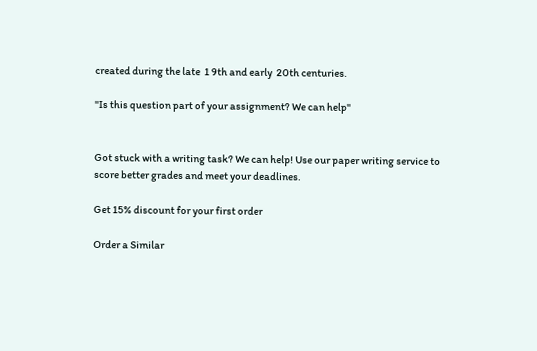created during the late  1 9th and early  20th centuries.

"Is this question part of your assignment? We can help"


Got stuck with a writing task? We can help! Use our paper writing service to score better grades and meet your deadlines.

Get 15% discount for your first order

Order a Similar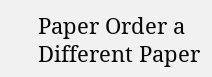Paper Order a Different Paper